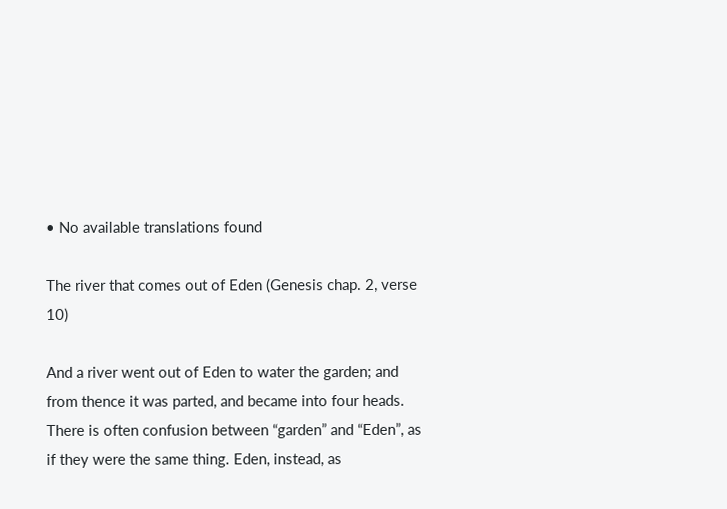• No available translations found

The river that comes out of Eden (Genesis chap. 2, verse 10)

And a river went out of Eden to water the garden; and from thence it was parted, and became into four heads. There is often confusion between “garden” and “Eden”, as if they were the same thing. Eden, instead, as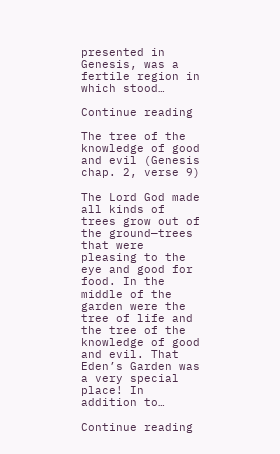presented in Genesis, was a fertile region in which stood…

Continue reading

The tree of the knowledge of good and evil (Genesis chap. 2, verse 9)

The Lord God made all kinds of trees grow out of the ground—trees that were pleasing to the eye and good for food. In the middle of the garden were the tree of life and the tree of the knowledge of good and evil. That Eden’s Garden was a very special place! In addition to…

Continue reading